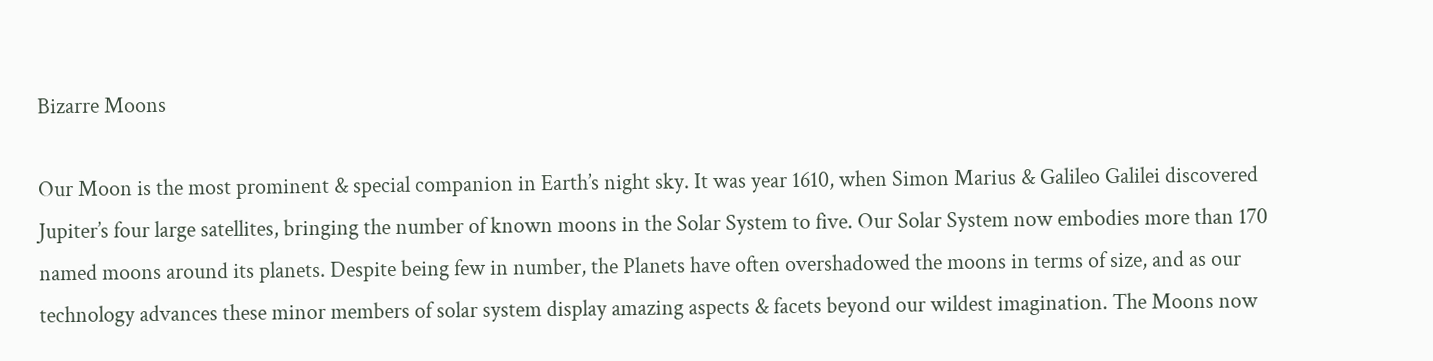Bizarre Moons

Our Moon is the most prominent & special companion in Earth’s night sky. It was year 1610, when Simon Marius & Galileo Galilei discovered Jupiter’s four large satellites, bringing the number of known moons in the Solar System to five. Our Solar System now embodies more than 170 named moons around its planets. Despite being few in number, the Planets have often overshadowed the moons in terms of size, and as our technology advances these minor members of solar system display amazing aspects & facets beyond our wildest imagination. The Moons now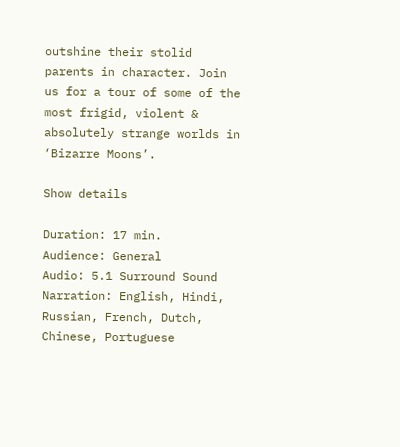outshine their stolid parents in character. Join us for a tour of some of the most frigid, violent & absolutely strange worlds in ‘Bizarre Moons’.

Show details

Duration: 17 min.
Audience: General
Audio: 5.1 Surround Sound
Narration: English, Hindi, Russian, French, Dutch, Chinese, Portuguese